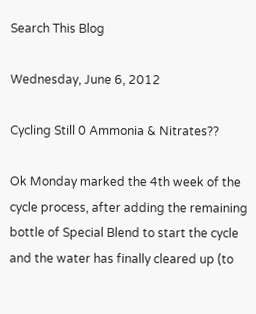Search This Blog

Wednesday, June 6, 2012

Cycling Still 0 Ammonia & Nitrates??

Ok Monday marked the 4th week of the cycle process, after adding the remaining bottle of Special Blend to start the cycle and the water has finally cleared up (to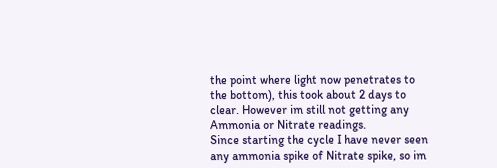the point where light now penetrates to the bottom), this took about 2 days to clear. However im still not getting any Ammonia or Nitrate readings.
Since starting the cycle I have never seen any ammonia spike of Nitrate spike, so im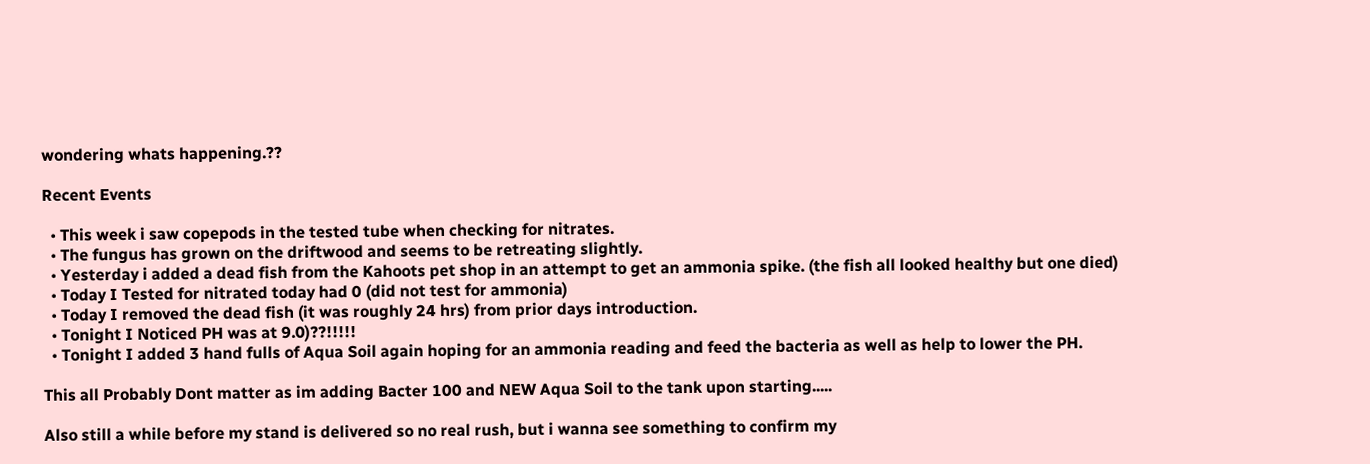wondering whats happening.??

Recent Events

  • This week i saw copepods in the tested tube when checking for nitrates.
  • The fungus has grown on the driftwood and seems to be retreating slightly.
  • Yesterday i added a dead fish from the Kahoots pet shop in an attempt to get an ammonia spike. (the fish all looked healthy but one died)
  • Today I Tested for nitrated today had 0 (did not test for ammonia)
  • Today I removed the dead fish (it was roughly 24 hrs) from prior days introduction.
  • Tonight I Noticed PH was at 9.0)??!!!!!
  • Tonight I added 3 hand fulls of Aqua Soil again hoping for an ammonia reading and feed the bacteria as well as help to lower the PH.

This all Probably Dont matter as im adding Bacter 100 and NEW Aqua Soil to the tank upon starting.....

Also still a while before my stand is delivered so no real rush, but i wanna see something to confirm my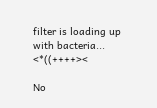filter is loading up with bacteria... <*((++++><

No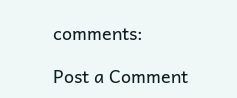comments:

Post a Comment